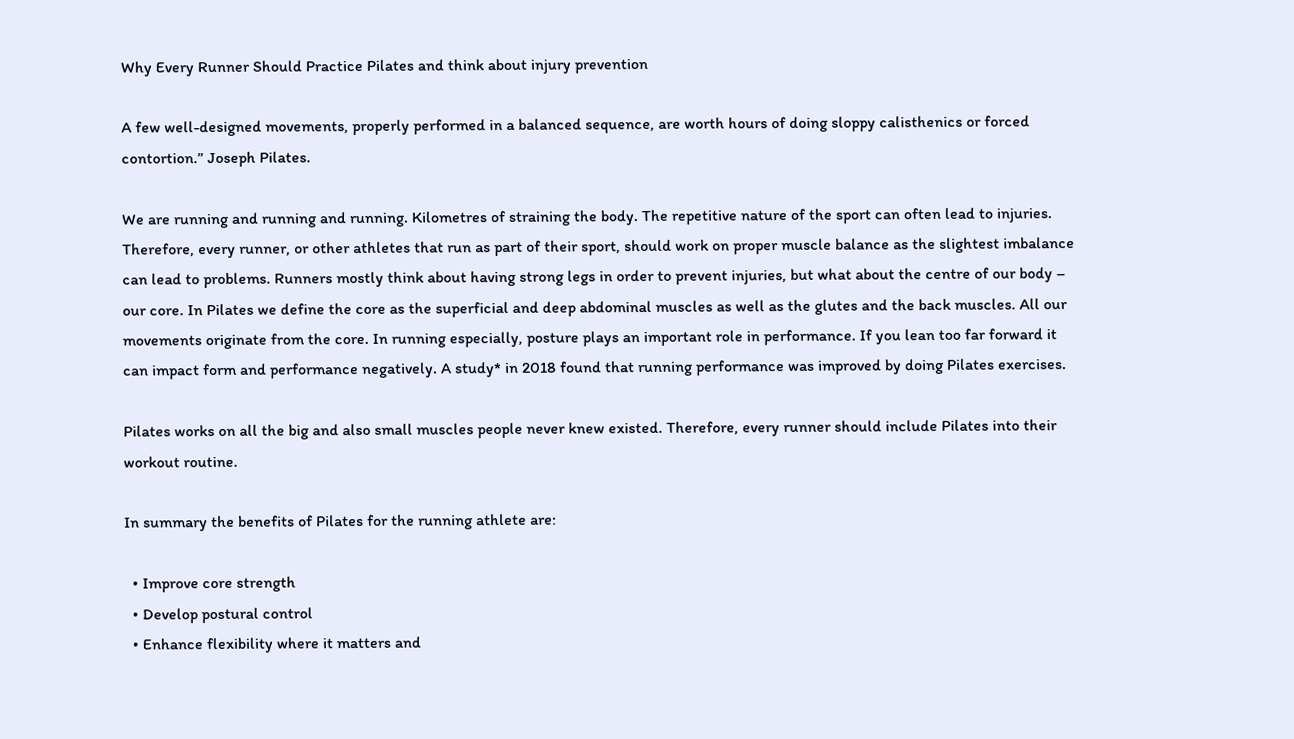Why Every Runner Should Practice Pilates and think about injury prevention

A few well-designed movements, properly performed in a balanced sequence, are worth hours of doing sloppy calisthenics or forced contortion.” Joseph Pilates.

We are running and running and running. Kilometres of straining the body. The repetitive nature of the sport can often lead to injuries. Therefore, every runner, or other athletes that run as part of their sport, should work on proper muscle balance as the slightest imbalance can lead to problems. Runners mostly think about having strong legs in order to prevent injuries, but what about the centre of our body – our core. In Pilates we define the core as the superficial and deep abdominal muscles as well as the glutes and the back muscles. All our movements originate from the core. In running especially, posture plays an important role in performance. If you lean too far forward it can impact form and performance negatively. A study* in 2018 found that running performance was improved by doing Pilates exercises.

Pilates works on all the big and also small muscles people never knew existed. Therefore, every runner should include Pilates into their workout routine.

In summary the benefits of Pilates for the running athlete are:

  • Improve core strength
  • Develop postural control
  • Enhance flexibility where it matters and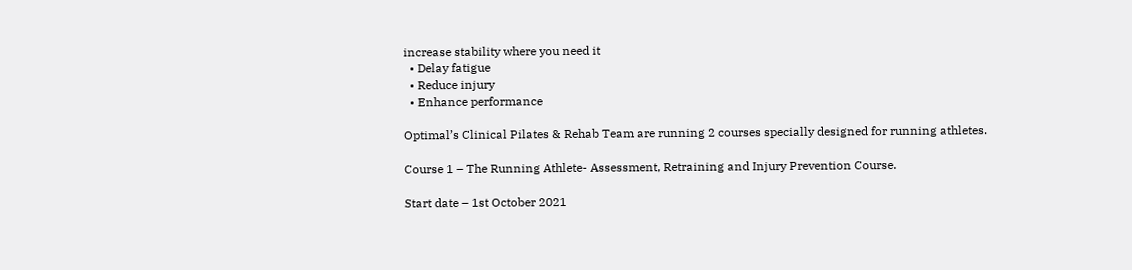increase stability where you need it
  • Delay fatigue
  • Reduce injury
  • Enhance performance

Optimal’s Clinical Pilates & Rehab Team are running 2 courses specially designed for running athletes.

Course 1 – The Running Athlete- Assessment, Retraining and Injury Prevention Course.

Start date – 1st October 2021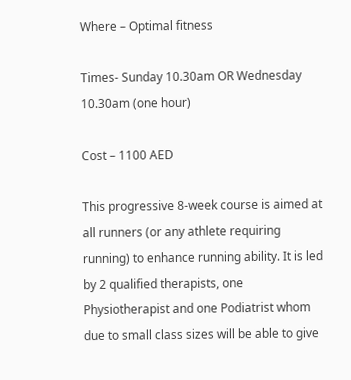Where – Optimal fitness

Times- Sunday 10.30am OR Wednesday 10.30am (one hour)

Cost – 1100 AED

This progressive 8-week course is aimed at all runners (or any athlete requiring running) to enhance running ability. It is led by 2 qualified therapists, one Physiotherapist and one Podiatrist whom due to small class sizes will be able to give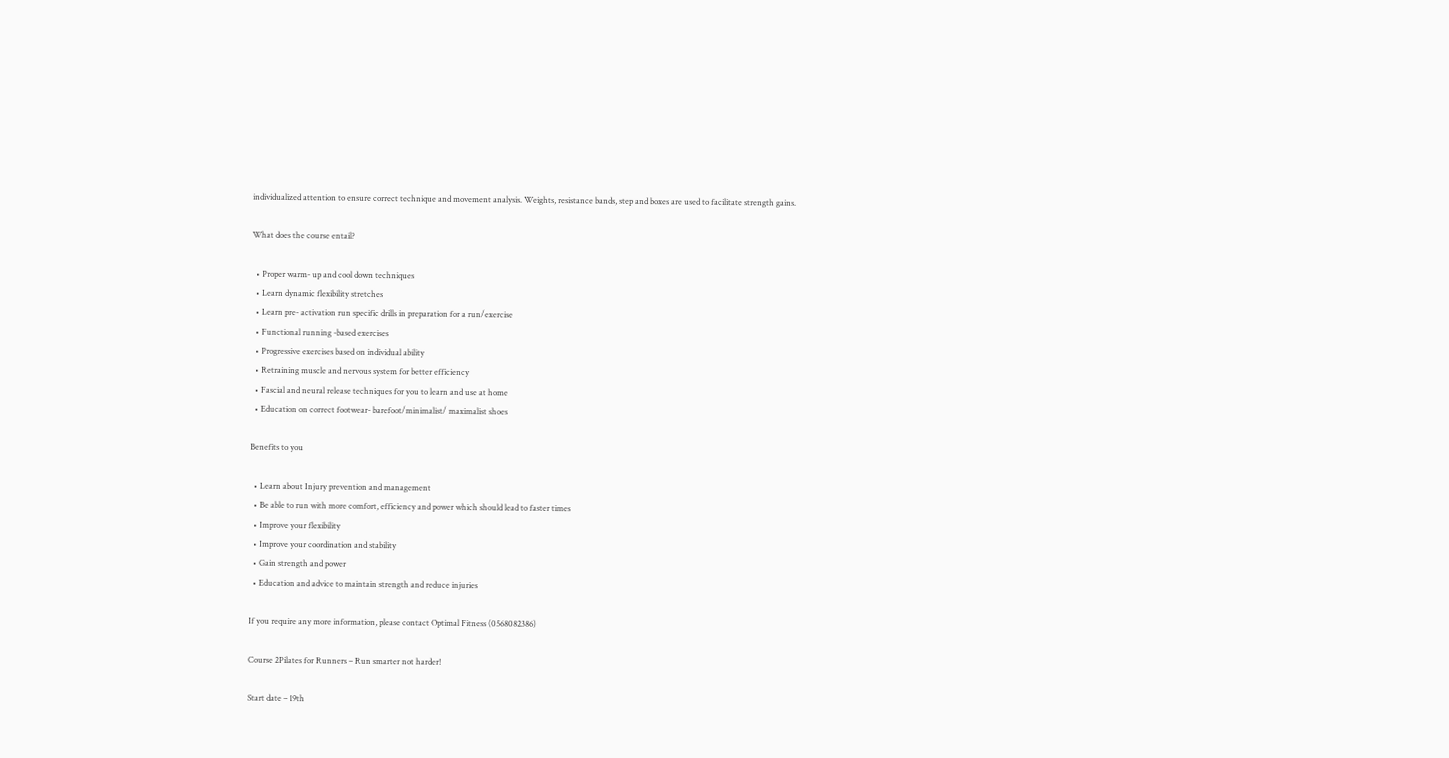individualized attention to ensure correct technique and movement analysis. Weights, resistance bands, step and boxes are used to facilitate strength gains.

What does the course entail?

  • Proper warm- up and cool down techniques
  • Learn dynamic flexibility stretches
  • Learn pre- activation run specific drills in preparation for a run/exercise
  • Functional running -based exercises
  • Progressive exercises based on individual ability
  • Retraining muscle and nervous system for better efficiency
  • Fascial and neural release techniques for you to learn and use at home
  • Education on correct footwear- barefoot/minimalist/ maximalist shoes

Benefits to you

  • Learn about Injury prevention and management
  • Be able to run with more comfort, efficiency and power which should lead to faster times
  • Improve your flexibility
  • Improve your coordination and stability
  • Gain strength and power
  • Education and advice to maintain strength and reduce injuries

If you require any more information, please contact Optimal Fitness (0568082386)

Course 2Pilates for Runners – Run smarter not harder!

Start date – 19th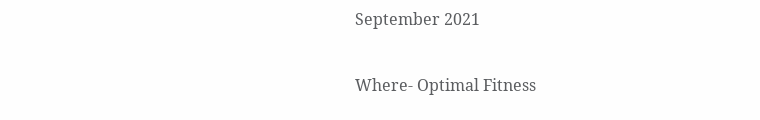September 2021

Where- Optimal Fitness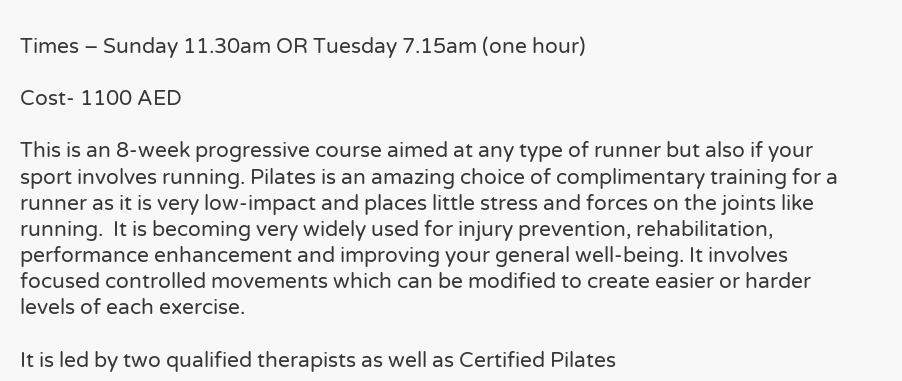Times – Sunday 11.30am OR Tuesday 7.15am (one hour)

Cost- 1100 AED

This is an 8-week progressive course aimed at any type of runner but also if your sport involves running. Pilates is an amazing choice of complimentary training for a runner as it is very low-impact and places little stress and forces on the joints like running.  It is becoming very widely used for injury prevention, rehabilitation, performance enhancement and improving your general well-being. It involves focused controlled movements which can be modified to create easier or harder levels of each exercise.

It is led by two qualified therapists as well as Certified Pilates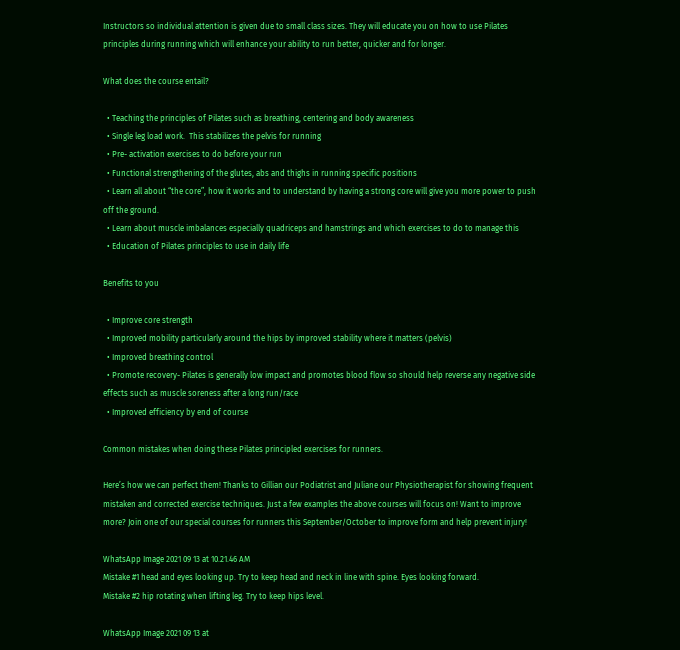Instructors so individual attention is given due to small class sizes. They will educate you on how to use Pilates principles during running which will enhance your ability to run better, quicker and for longer.

What does the course entail?

  • Teaching the principles of Pilates such as breathing, centering and body awareness
  • Single leg load work.  This stabilizes the pelvis for running
  • Pre- activation exercises to do before your run
  • Functional strengthening of the glutes, abs and thighs in running specific positions
  • Learn all about “the core”, how it works and to understand by having a strong core will give you more power to push off the ground.
  • Learn about muscle imbalances especially quadriceps and hamstrings and which exercises to do to manage this
  • Education of Pilates principles to use in daily life

Benefits to you

  • Improve core strength
  • Improved mobility particularly around the hips by improved stability where it matters (pelvis)
  • Improved breathing control
  • Promote recovery- Pilates is generally low impact and promotes blood flow so should help reverse any negative side effects such as muscle soreness after a long run/race
  • Improved efficiency by end of course

Common mistakes when doing these Pilates principled exercises for runners.

Here’s how we can perfect them! Thanks to Gillian our Podiatrist and Juliane our Physiotherapist for showing frequent mistaken and corrected exercise techniques. Just a few examples the above courses will focus on! Want to improve more? Join one of our special courses for runners this September/October to improve form and help prevent injury!

WhatsApp Image 2021 09 13 at 10.21.46 AM
Mistake #1 head and eyes looking up. Try to keep head and neck in line with spine. Eyes looking forward.
Mistake #2 hip rotating when lifting leg. Try to keep hips level.

WhatsApp Image 2021 09 13 at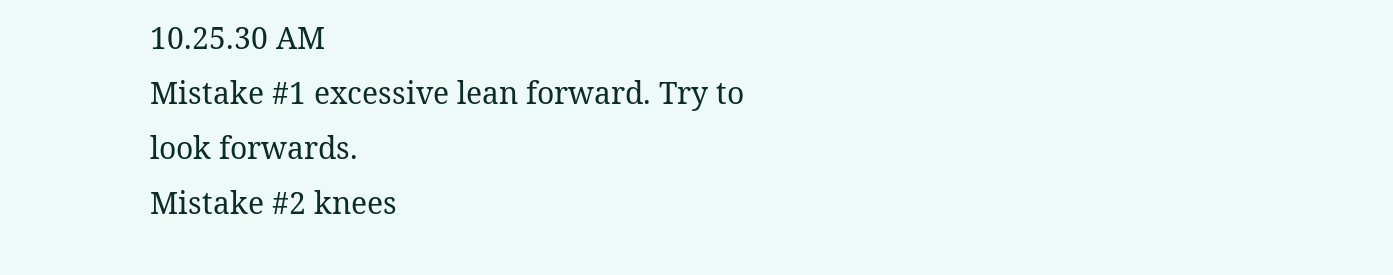10.25.30 AM
Mistake #1 excessive lean forward. Try to look forwards.
Mistake #2 knees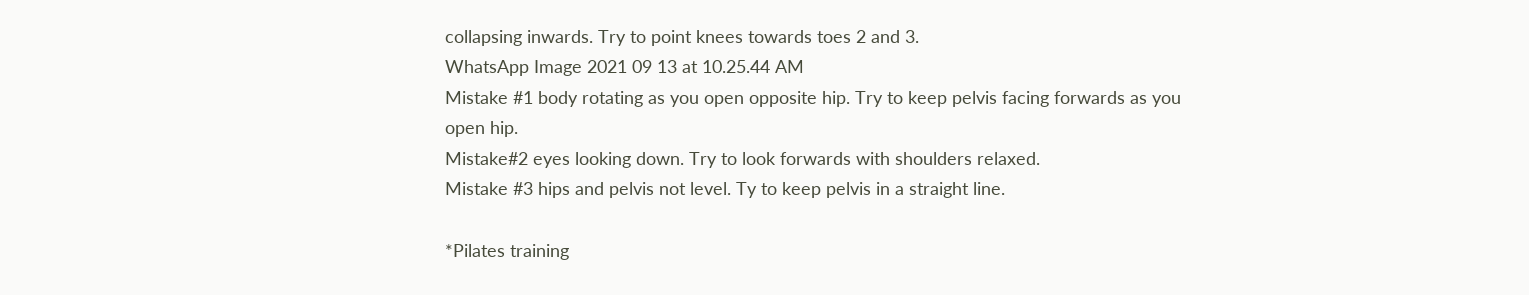collapsing inwards. Try to point knees towards toes 2 and 3.
WhatsApp Image 2021 09 13 at 10.25.44 AM
Mistake #1 body rotating as you open opposite hip. Try to keep pelvis facing forwards as you open hip.
Mistake#2 eyes looking down. Try to look forwards with shoulders relaxed.
Mistake #3 hips and pelvis not level. Ty to keep pelvis in a straight line.

*Pilates training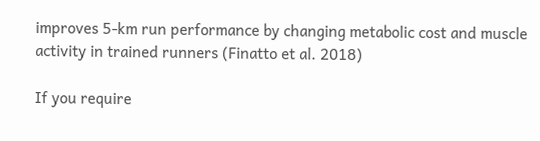improves 5-km run performance by changing metabolic cost and muscle activity in trained runners (Finatto et al. 2018)

If you require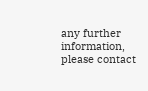any further information, please contact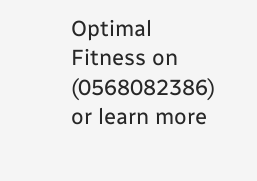Optimal Fitness on (0568082386) or learn more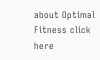about Optimal Fitness click here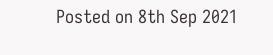Posted on 8th Sep 2021